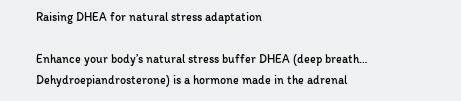Raising DHEA for natural stress adaptation

Enhance your body’s natural stress buffer DHEA (deep breath…  Dehydroepiandrosterone) is a hormone made in the adrenal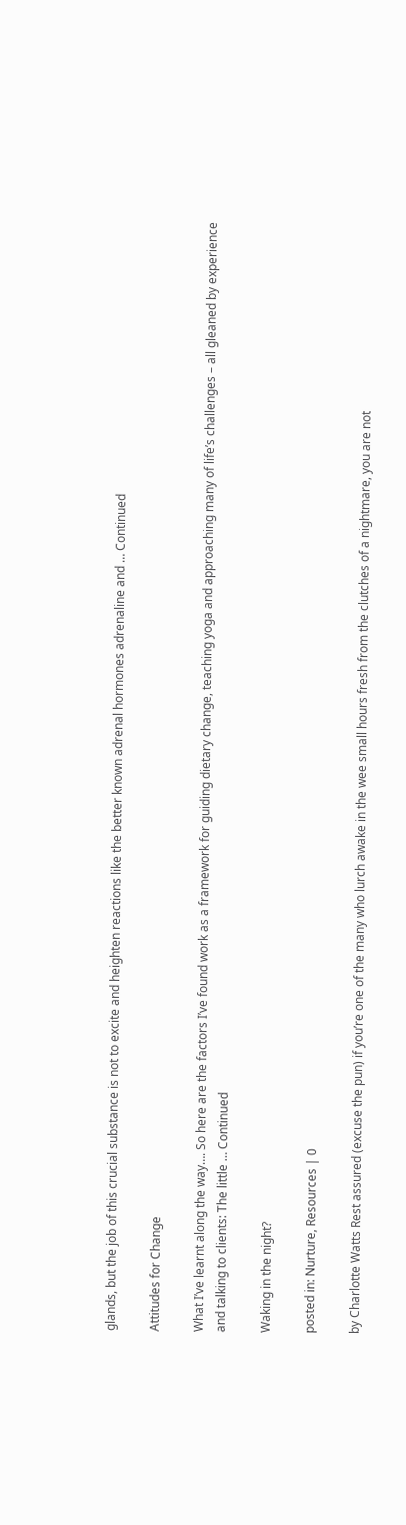glands, but the job of this crucial substance is not to excite and heighten reactions like the better known adrenal hormones adrenaline and … Continued

Attitudes for Change

What I’ve learnt along the way…. So here are the factors I’ve found work as a framework for guiding dietary change, teaching yoga and approaching many of life’s challenges – all gleaned by experience and talking to clients: The little … Continued

Waking in the night?

posted in: Nurture, Resources | 0

by Charlotte Watts Rest assured (excuse the pun) if you’re one of the many who lurch awake in the wee small hours fresh from the clutches of a nightmare, you are not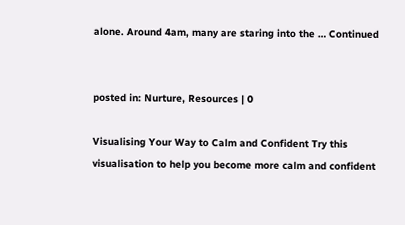alone. Around 4am, many are staring into the … Continued


posted in: Nurture, Resources | 0

Visualising Your Way to Calm and Confident Try this visualisation to help you become more calm and confident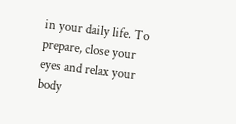in your daily life. To prepare, close your eyes and relax your body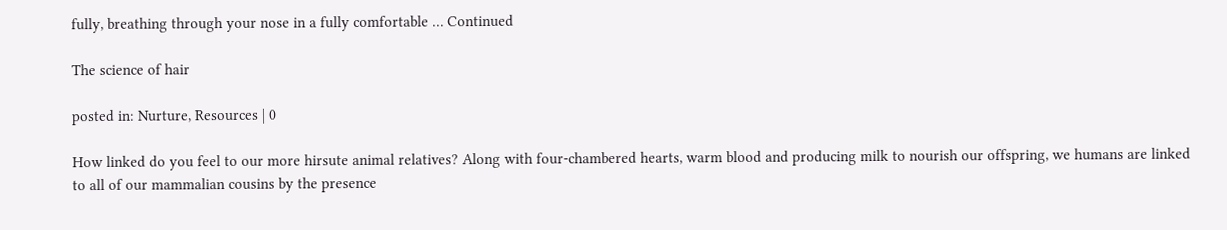fully, breathing through your nose in a fully comfortable … Continued

The science of hair

posted in: Nurture, Resources | 0

How linked do you feel to our more hirsute animal relatives? Along with four-chambered hearts, warm blood and producing milk to nourish our offspring, we humans are linked to all of our mammalian cousins by the presence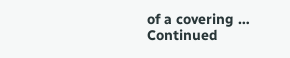of a covering … Continued